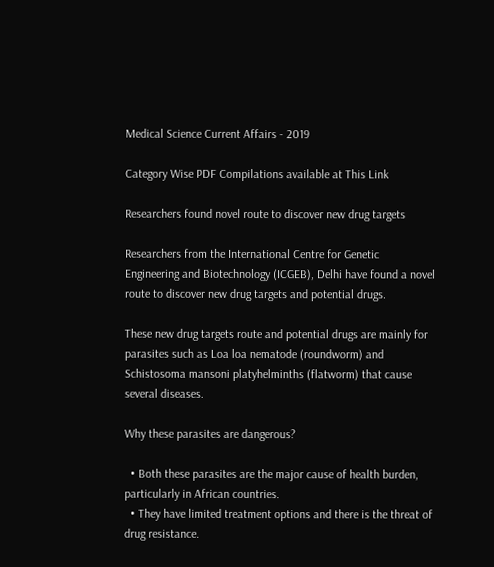Medical Science Current Affairs - 2019

Category Wise PDF Compilations available at This Link

Researchers found novel route to discover new drug targets

Researchers from the International Centre for Genetic Engineering and Biotechnology (ICGEB), Delhi have found a novel route to discover new drug targets and potential drugs.

These new drug targets route and potential drugs are mainly for parasites such as Loa loa nematode (roundworm) and Schistosoma mansoni platyhelminths (flatworm) that cause several diseases.

Why these parasites are dangerous?

  • Both these parasites are the major cause of health burden, particularly in African countries.
  • They have limited treatment options and there is the threat of drug resistance.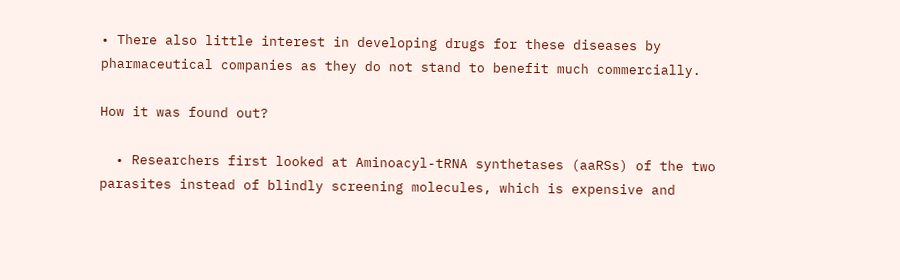• There also little interest in developing drugs for these diseases by pharmaceutical companies as they do not stand to benefit much commercially.

How it was found out?

  • Researchers first looked at Aminoacyl-tRNA synthetases (aaRSs) of the two parasites instead of blindly screening molecules, which is expensive and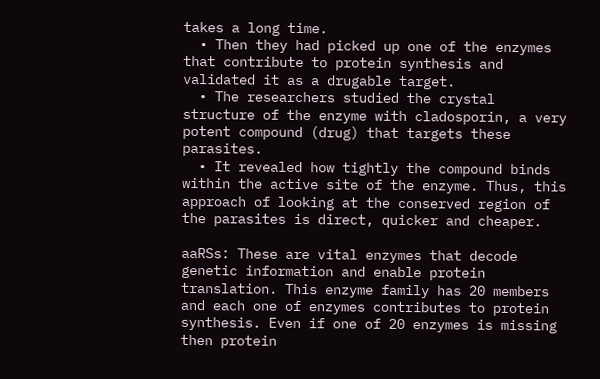takes a long time.
  • Then they had picked up one of the enzymes that contribute to protein synthesis and validated it as a drugable target.
  • The researchers studied the crystal structure of the enzyme with cladosporin, a very potent compound (drug) that targets these parasites.
  • It revealed how tightly the compound binds within the active site of the enzyme. Thus, this approach of looking at the conserved region of the parasites is direct, quicker and cheaper.

aaRSs: These are vital enzymes that decode genetic information and enable protein translation. This enzyme family has 20 members and each one of enzymes contributes to protein synthesis. Even if one of 20 enzymes is missing then protein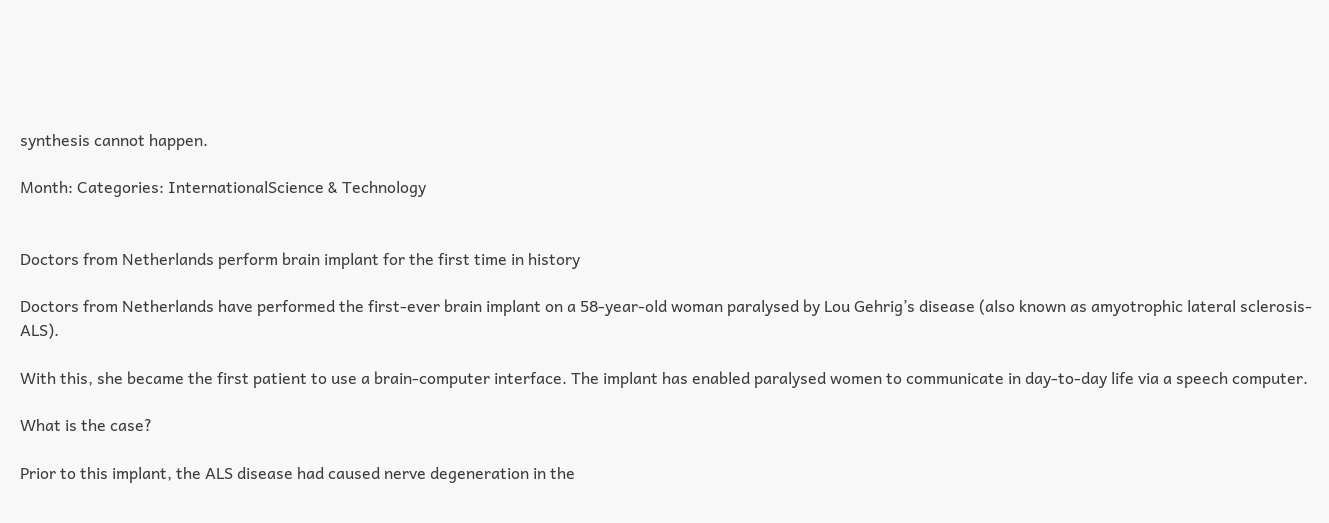synthesis cannot happen.

Month: Categories: InternationalScience & Technology


Doctors from Netherlands perform brain implant for the first time in history

Doctors from Netherlands have performed the first-ever brain implant on a 58-year-old woman paralysed by Lou Gehrig’s disease (also known as amyotrophic lateral sclerosis-ALS).

With this, she became the first patient to use a brain-computer interface. The implant has enabled paralysed women to communicate in day-to-day life via a speech computer.

What is the case?

Prior to this implant, the ALS disease had caused nerve degeneration in the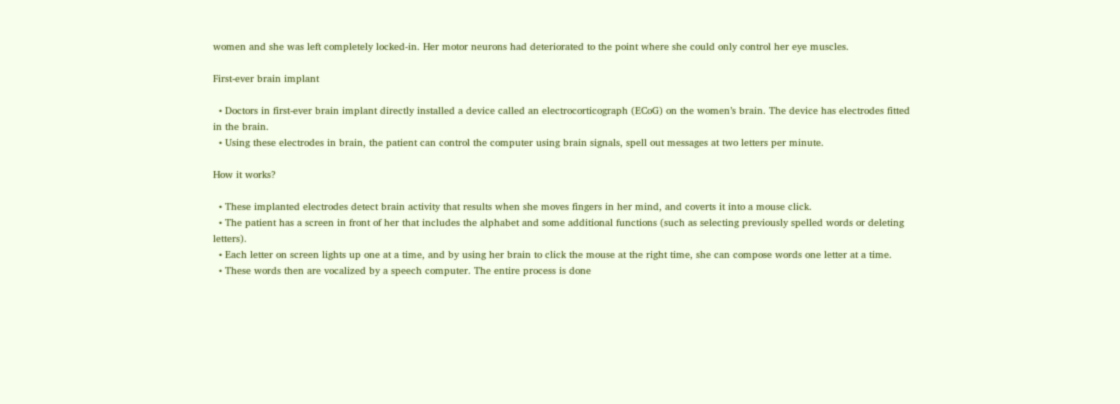women and she was left completely locked-in. Her motor neurons had deteriorated to the point where she could only control her eye muscles.

First-ever brain implant

  • Doctors in first-ever brain implant directly installed a device called an electrocorticograph (ECoG) on the women’s brain. The device has electrodes fitted in the brain.
  • Using these electrodes in brain, the patient can control the computer using brain signals, spell out messages at two letters per minute.

How it works?

  • These implanted electrodes detect brain activity that results when she moves fingers in her mind, and coverts it into a mouse click.
  • The patient has a screen in front of her that includes the alphabet and some additional functions (such as selecting previously spelled words or deleting letters).
  • Each letter on screen lights up one at a time, and by using her brain to click the mouse at the right time, she can compose words one letter at a time.
  • These words then are vocalized by a speech computer. The entire process is done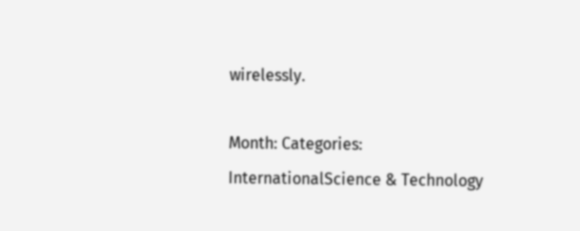wirelessly.

Month: Categories: InternationalScience & Technology